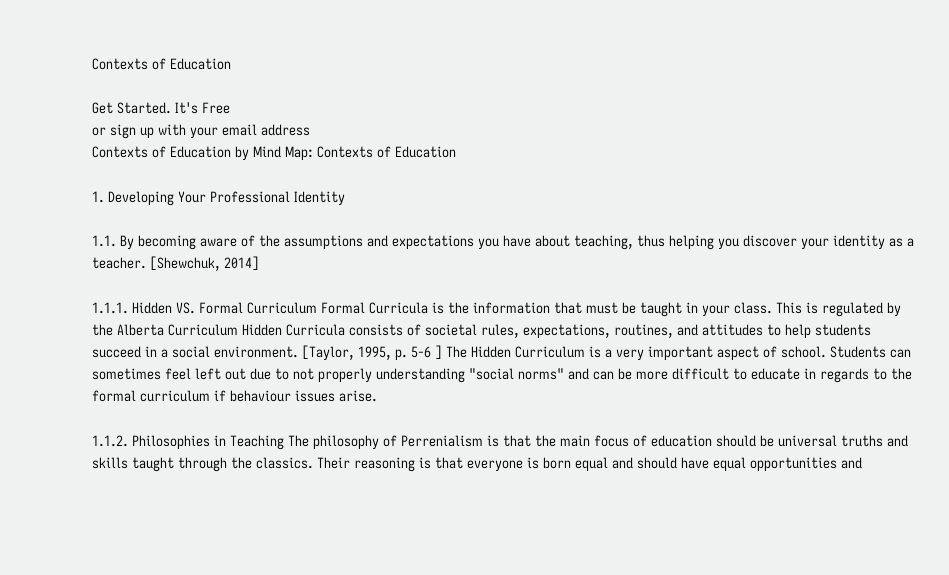Contexts of Education

Get Started. It's Free
or sign up with your email address
Contexts of Education by Mind Map: Contexts of Education

1. Developing Your Professional Identity

1.1. By becoming aware of the assumptions and expectations you have about teaching, thus helping you discover your identity as a teacher. [Shewchuk, 2014]

1.1.1. Hidden VS. Formal Curriculum Formal Curricula is the information that must be taught in your class. This is regulated by the Alberta Curriculum Hidden Curricula consists of societal rules, expectations, routines, and attitudes to help students succeed in a social environment. [Taylor, 1995, p. 5-6 ] The Hidden Curriculum is a very important aspect of school. Students can sometimes feel left out due to not properly understanding "social norms" and can be more difficult to educate in regards to the formal curriculum if behaviour issues arise.

1.1.2. Philosophies in Teaching The philosophy of Perrenialism is that the main focus of education should be universal truths and skills taught through the classics. Their reasoning is that everyone is born equal and should have equal opportunities and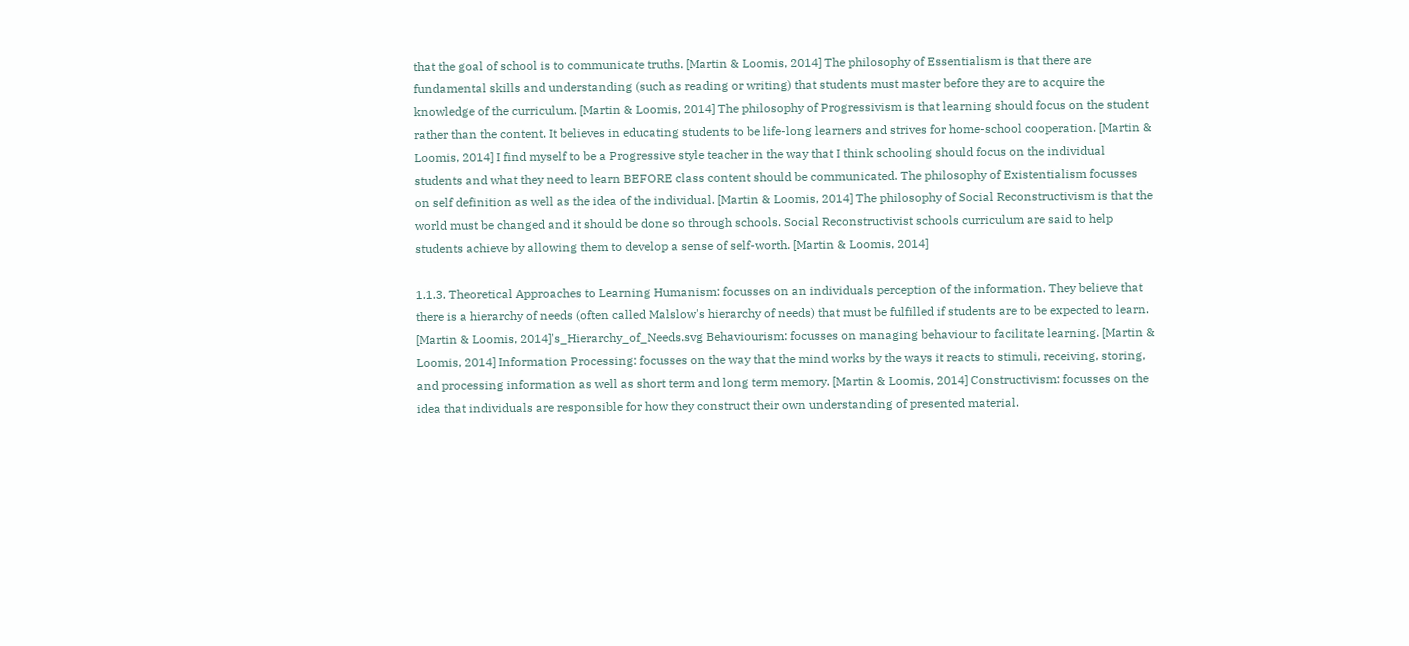that the goal of school is to communicate truths. [Martin & Loomis, 2014] The philosophy of Essentialism is that there are fundamental skills and understanding (such as reading or writing) that students must master before they are to acquire the knowledge of the curriculum. [Martin & Loomis, 2014] The philosophy of Progressivism is that learning should focus on the student rather than the content. It believes in educating students to be life-long learners and strives for home-school cooperation. [Martin & Loomis, 2014] I find myself to be a Progressive style teacher in the way that I think schooling should focus on the individual students and what they need to learn BEFORE class content should be communicated. The philosophy of Existentialism focusses on self definition as well as the idea of the individual. [Martin & Loomis, 2014] The philosophy of Social Reconstructivism is that the world must be changed and it should be done so through schools. Social Reconstructivist schools curriculum are said to help students achieve by allowing them to develop a sense of self-worth. [Martin & Loomis, 2014]

1.1.3. Theoretical Approaches to Learning Humanism: focusses on an individuals perception of the information. They believe that there is a hierarchy of needs (often called Malslow's hierarchy of needs) that must be fulfilled if students are to be expected to learn. [Martin & Loomis, 2014]'s_Hierarchy_of_Needs.svg Behaviourism: focusses on managing behaviour to facilitate learning. [Martin & Loomis, 2014] Information Processing: focusses on the way that the mind works by the ways it reacts to stimuli, receiving, storing, and processing information as well as short term and long term memory. [Martin & Loomis, 2014] Constructivism: focusses on the idea that individuals are responsible for how they construct their own understanding of presented material.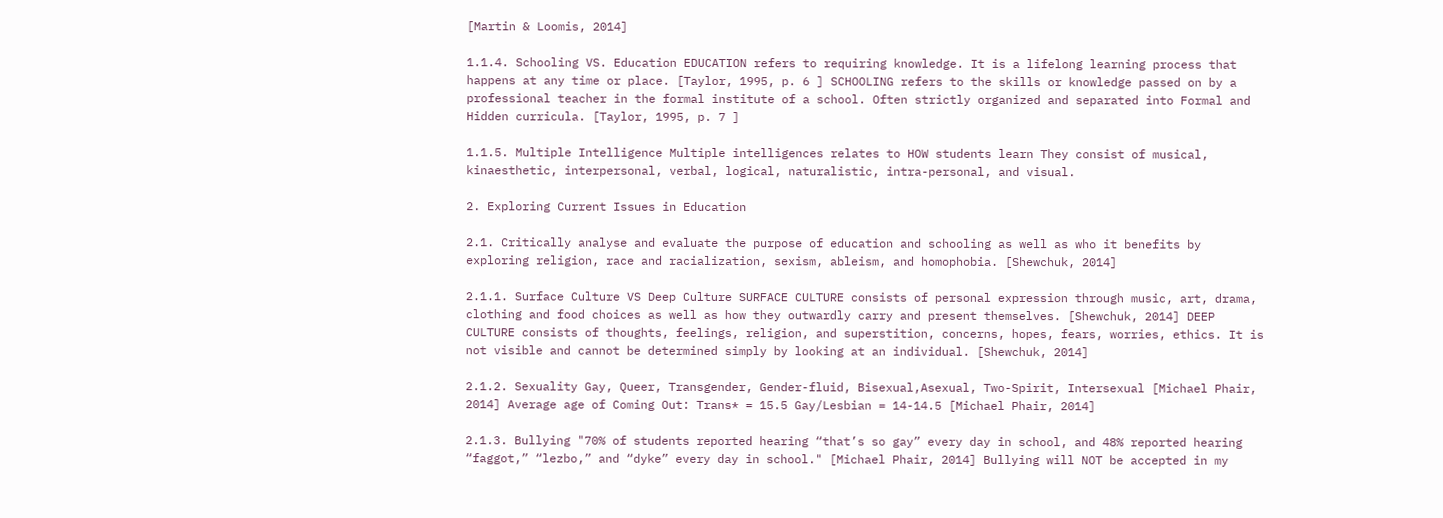[Martin & Loomis, 2014]

1.1.4. Schooling VS. Education EDUCATION refers to requiring knowledge. It is a lifelong learning process that happens at any time or place. [Taylor, 1995, p. 6 ] SCHOOLING refers to the skills or knowledge passed on by a professional teacher in the formal institute of a school. Often strictly organized and separated into Formal and Hidden curricula. [Taylor, 1995, p. 7 ]

1.1.5. Multiple Intelligence Multiple intelligences relates to HOW students learn They consist of musical, kinaesthetic, interpersonal, verbal, logical, naturalistic, intra-personal, and visual.

2. Exploring Current Issues in Education

2.1. Critically analyse and evaluate the purpose of education and schooling as well as who it benefits by exploring religion, race and racialization, sexism, ableism, and homophobia. [Shewchuk, 2014]

2.1.1. Surface Culture VS Deep Culture SURFACE CULTURE consists of personal expression through music, art, drama, clothing and food choices as well as how they outwardly carry and present themselves. [Shewchuk, 2014] DEEP CULTURE consists of thoughts, feelings, religion, and superstition, concerns, hopes, fears, worries, ethics. It is not visible and cannot be determined simply by looking at an individual. [Shewchuk, 2014]

2.1.2. Sexuality Gay, Queer, Transgender, Gender-fluid, Bisexual,Asexual, Two-Spirit, Intersexual [Michael Phair, 2014] Average age of Coming Out: Trans* = 15.5 Gay/Lesbian = 14-14.5 [Michael Phair, 2014]

2.1.3. Bullying "70% of students reported hearing “that’s so gay” every day in school, and 48% reported hearing “faggot,” “lezbo,” and “dyke” every day in school." [Michael Phair, 2014] Bullying will NOT be accepted in my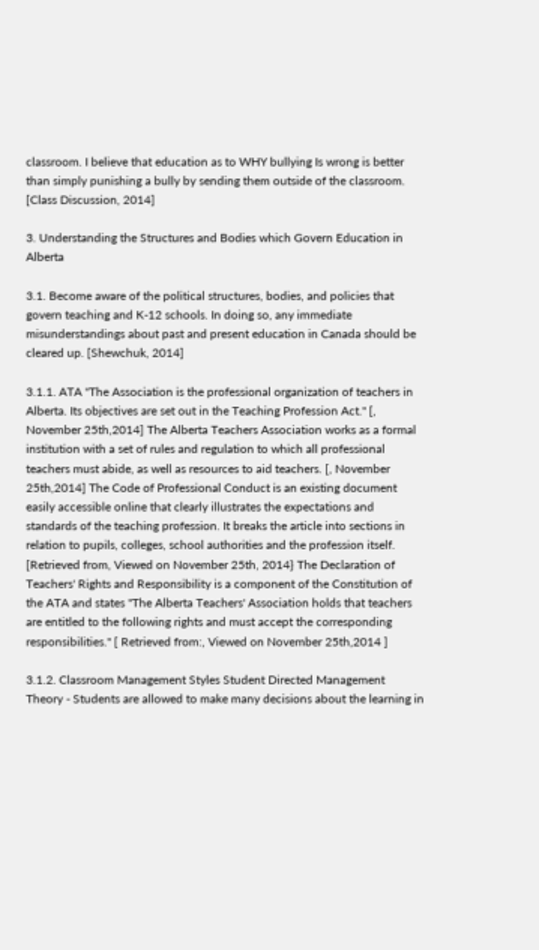classroom. I believe that education as to WHY bullying Is wrong is better than simply punishing a bully by sending them outside of the classroom. [Class Discussion, 2014]

3. Understanding the Structures and Bodies which Govern Education in Alberta

3.1. Become aware of the political structures, bodies, and policies that govern teaching and K-12 schools. In doing so, any immediate misunderstandings about past and present education in Canada should be cleared up. [Shewchuk, 2014]

3.1.1. ATA "The Association is the professional organization of teachers in Alberta. Its objectives are set out in the Teaching Profession Act." [, November 25th,2014] The Alberta Teachers Association works as a formal institution with a set of rules and regulation to which all professional teachers must abide, as well as resources to aid teachers. [, November 25th,2014] The Code of Professional Conduct is an existing document easily accessible online that clearly illustrates the expectations and standards of the teaching profession. It breaks the article into sections in relation to pupils, colleges, school authorities and the profession itself. [Retrieved from, Viewed on November 25th, 2014} The Declaration of Teachers' Rights and Responsibility is a component of the Constitution of the ATA and states "The Alberta Teachers' Association holds that teachers are entitled to the following rights and must accept the corresponding responsibilities." [ Retrieved from:, Viewed on November 25th,2014 ]

3.1.2. Classroom Management Styles Student Directed Management Theory - Students are allowed to make many decisions about the learning in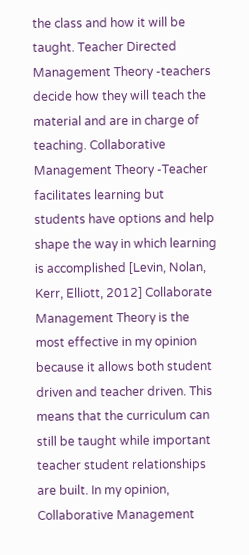the class and how it will be taught. Teacher Directed Management Theory -teachers decide how they will teach the material and are in charge of teaching. Collaborative Management Theory -Teacher facilitates learning but students have options and help shape the way in which learning is accomplished [Levin, Nolan, Kerr, Elliott, 2012] Collaborate Management Theory is the most effective in my opinion because it allows both student driven and teacher driven. This means that the curriculum can still be taught while important teacher student relationships are built. In my opinion, Collaborative Management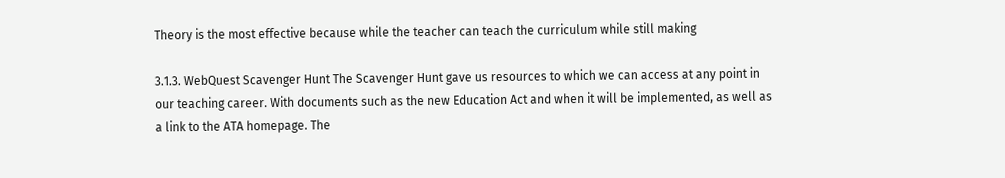Theory is the most effective because while the teacher can teach the curriculum while still making

3.1.3. WebQuest Scavenger Hunt The Scavenger Hunt gave us resources to which we can access at any point in our teaching career. With documents such as the new Education Act and when it will be implemented, as well as a link to the ATA homepage. The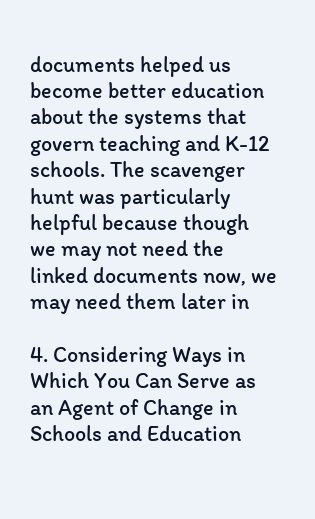documents helped us become better education about the systems that govern teaching and K-12 schools. The scavenger hunt was particularly helpful because though we may not need the linked documents now, we may need them later in

4. Considering Ways in Which You Can Serve as an Agent of Change in Schools and Education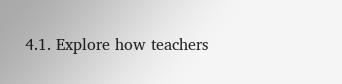4.1. Explore how teachers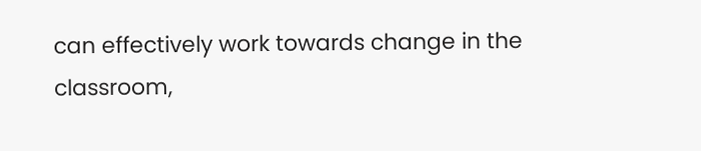can effectively work towards change in the classroom,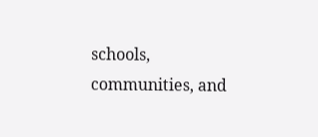schools, communities, and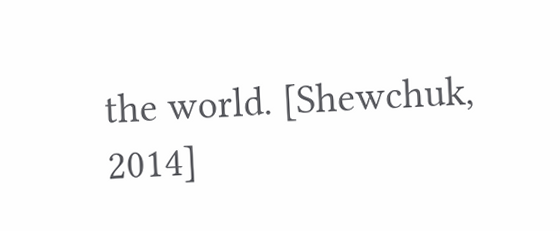the world. [Shewchuk, 2014]